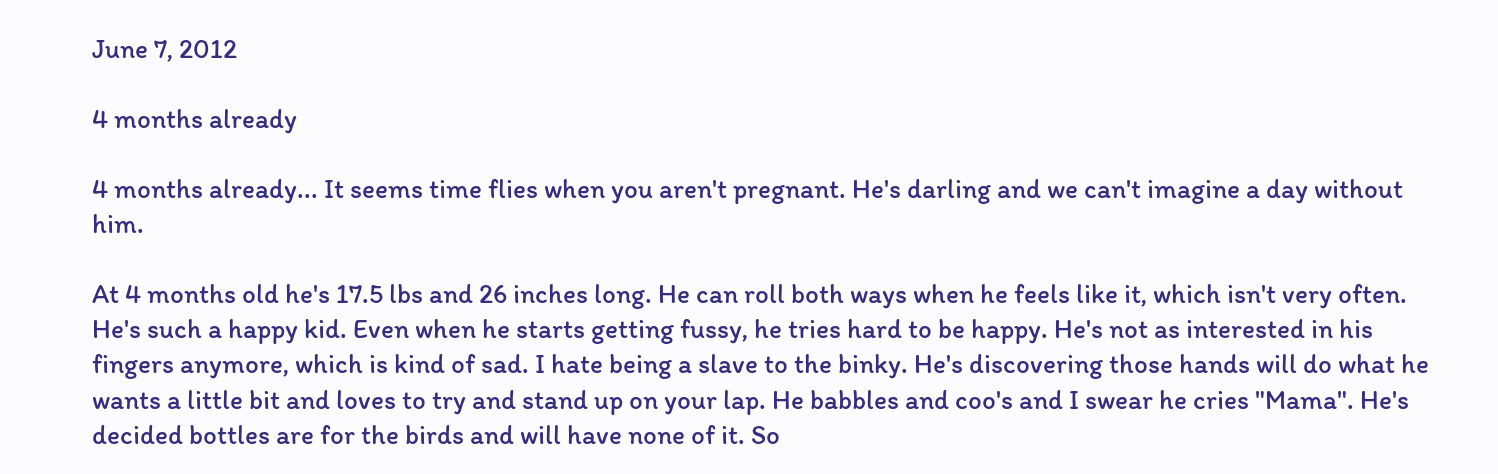June 7, 2012

4 months already

4 months already... It seems time flies when you aren't pregnant. He's darling and we can't imagine a day without him.

At 4 months old he's 17.5 lbs and 26 inches long. He can roll both ways when he feels like it, which isn't very often. He's such a happy kid. Even when he starts getting fussy, he tries hard to be happy. He's not as interested in his fingers anymore, which is kind of sad. I hate being a slave to the binky. He's discovering those hands will do what he wants a little bit and loves to try and stand up on your lap. He babbles and coo's and I swear he cries "Mama". He's decided bottles are for the birds and will have none of it. So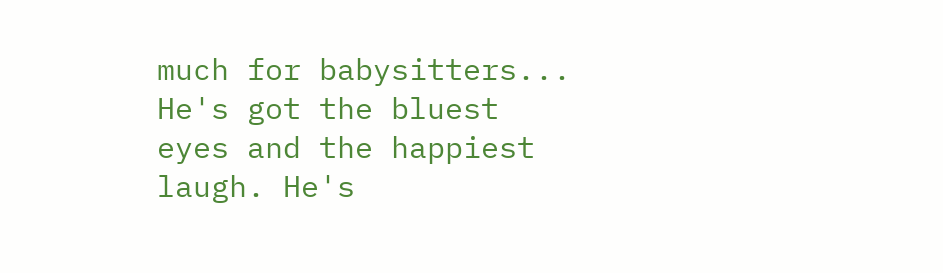much for babysitters... He's got the bluest eyes and the happiest laugh. He's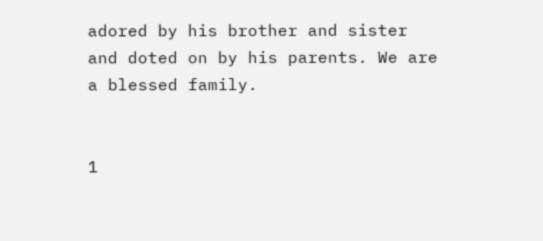adored by his brother and sister and doted on by his parents. We are a blessed family.


1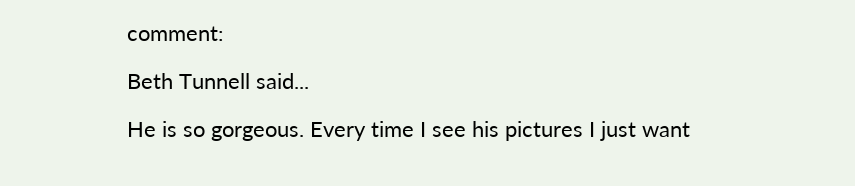comment:

Beth Tunnell said...

He is so gorgeous. Every time I see his pictures I just want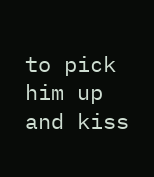to pick him up and kiss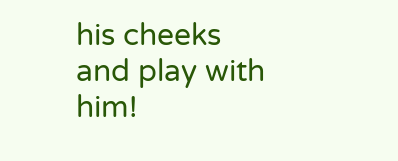his cheeks and play with him!